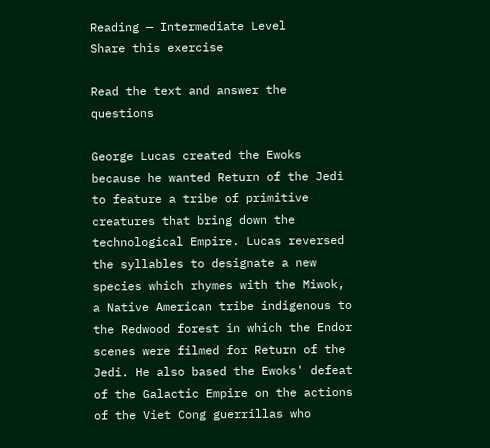Reading — Intermediate Level
Share this exercise

Read the text and answer the questions

George Lucas created the Ewoks because he wanted Return of the Jedi to feature a tribe of primitive creatures that bring down the technological Empire. Lucas reversed the syllables to designate a new species which rhymes with the Miwok, a Native American tribe indigenous to the Redwood forest in which the Endor scenes were filmed for Return of the Jedi. He also based the Ewoks' defeat of the Galactic Empire on the actions of the Viet Cong guerrillas who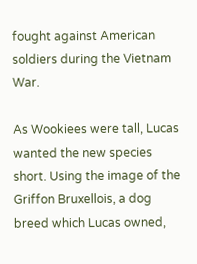fought against American soldiers during the Vietnam War.

As Wookiees were tall, Lucas wanted the new species short. Using the image of the Griffon Bruxellois, a dog breed which Lucas owned,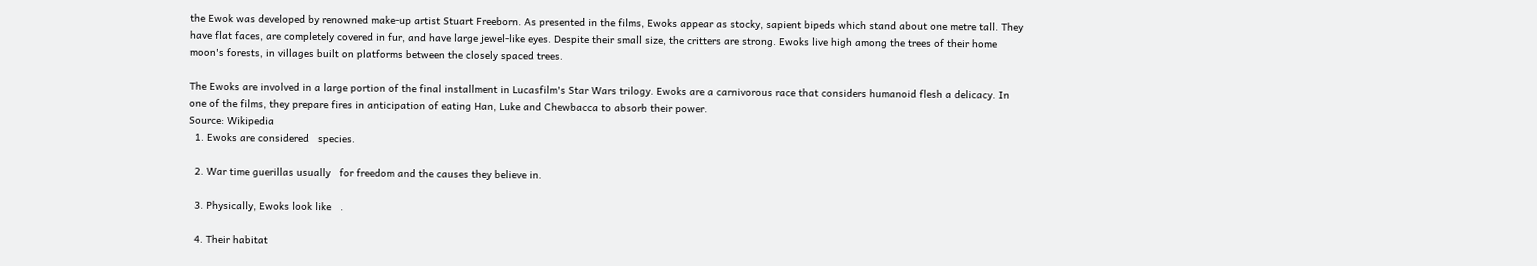the Ewok was developed by renowned make-up artist Stuart Freeborn. As presented in the films, Ewoks appear as stocky, sapient bipeds which stand about one metre tall. They have flat faces, are completely covered in fur, and have large jewel-like eyes. Despite their small size, the critters are strong. Ewoks live high among the trees of their home moon's forests, in villages built on platforms between the closely spaced trees.

The Ewoks are involved in a large portion of the final installment in Lucasfilm's Star Wars trilogy. Ewoks are a carnivorous race that considers humanoid flesh a delicacy. In one of the films, they prepare fires in anticipation of eating Han, Luke and Chewbacca to absorb their power.
Source: Wikipedia
  1. Ewoks are considered   species.

  2. War time guerillas usually   for freedom and the causes they believe in.

  3. Physically, Ewoks look like   .

  4. Their habitat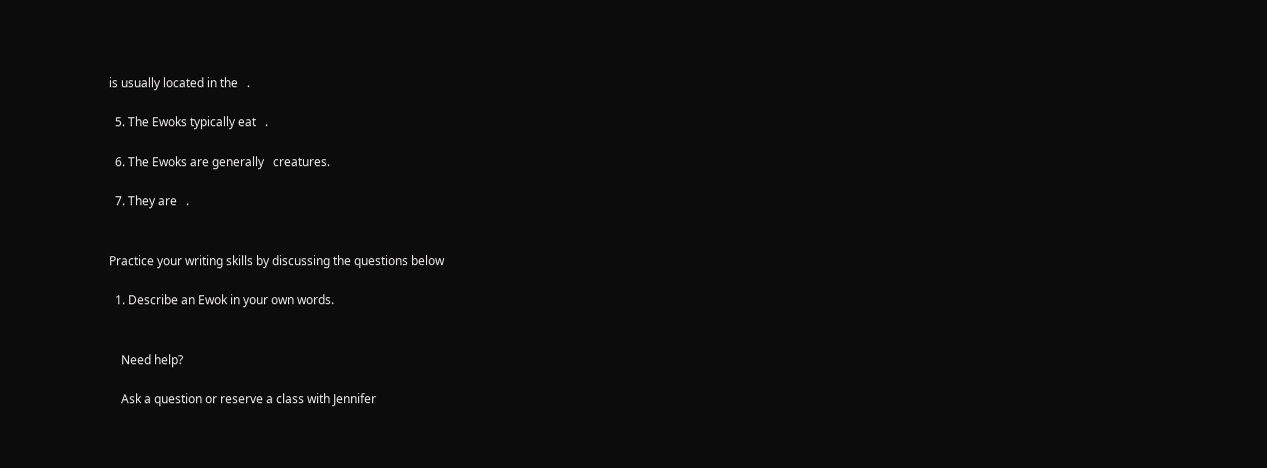is usually located in the   .

  5. The Ewoks typically eat   .

  6. The Ewoks are generally   creatures.

  7. They are   .


Practice your writing skills by discussing the questions below

  1. Describe an Ewok in your own words.


    Need help?

    Ask a question or reserve a class with Jennifer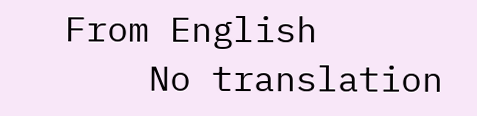From English
    No translation